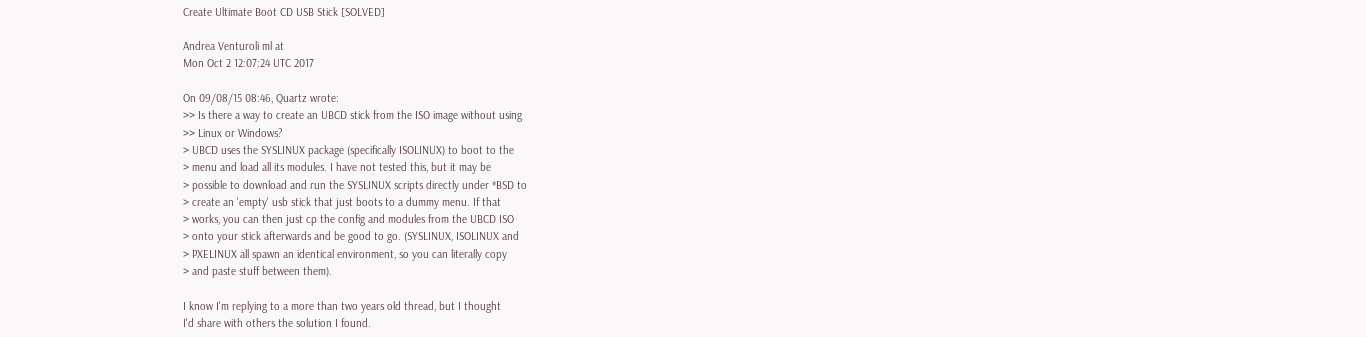Create Ultimate Boot CD USB Stick [SOLVED]

Andrea Venturoli ml at
Mon Oct 2 12:07:24 UTC 2017

On 09/08/15 08:46, Quartz wrote:
>> Is there a way to create an UBCD stick from the ISO image without using
>> Linux or Windows?
> UBCD uses the SYSLINUX package (specifically ISOLINUX) to boot to the
> menu and load all its modules. I have not tested this, but it may be
> possible to download and run the SYSLINUX scripts directly under *BSD to
> create an 'empty' usb stick that just boots to a dummy menu. If that
> works, you can then just cp the config and modules from the UBCD ISO
> onto your stick afterwards and be good to go. (SYSLINUX, ISOLINUX and
> PXELINUX all spawn an identical environment, so you can literally copy
> and paste stuff between them).

I know I'm replying to a more than two years old thread, but I thought
I'd share with others the solution I found.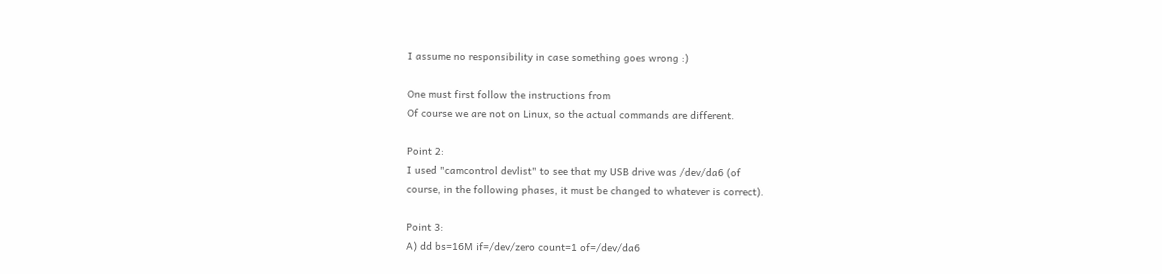I assume no responsibility in case something goes wrong :)

One must first follow the instructions from
Of course we are not on Linux, so the actual commands are different.

Point 2:
I used "camcontrol devlist" to see that my USB drive was /dev/da6 (of
course, in the following phases, it must be changed to whatever is correct).

Point 3:
A) dd bs=16M if=/dev/zero count=1 of=/dev/da6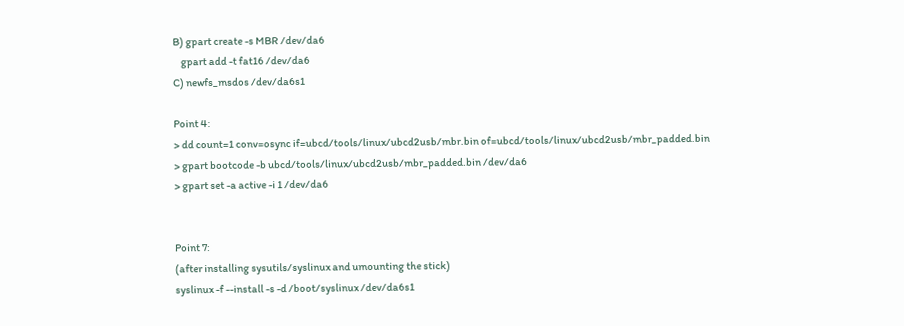B) gpart create -s MBR /dev/da6
    gpart add -t fat16 /dev/da6
C) newfs_msdos /dev/da6s1

Point 4:
> dd count=1 conv=osync if=ubcd/tools/linux/ubcd2usb/mbr.bin of=ubcd/tools/linux/ubcd2usb/mbr_padded.bin
> gpart bootcode -b ubcd/tools/linux/ubcd2usb/mbr_padded.bin /dev/da6
> gpart set -a active -i 1 /dev/da6


Point 7:
(after installing sysutils/syslinux and umounting the stick)
syslinux -f --install -s -d /boot/syslinux /dev/da6s1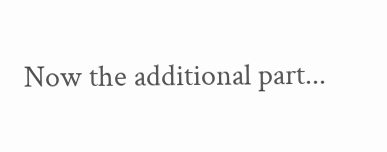Now the additional part...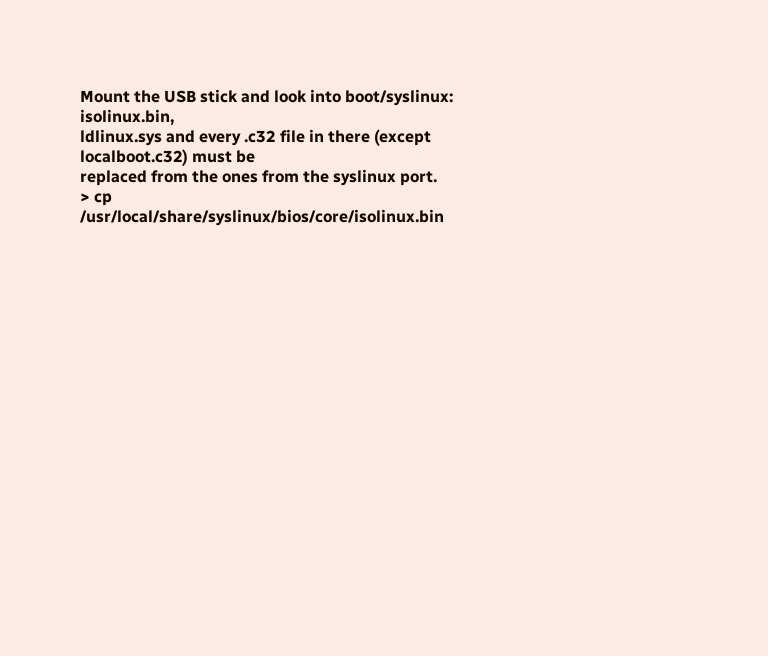Mount the USB stick and look into boot/syslinux: isolinux.bin,
ldlinux.sys and every .c32 file in there (except localboot.c32) must be
replaced from the ones from the syslinux port.
> cp /usr/local/share/syslinux/bios/core/isolinux.bin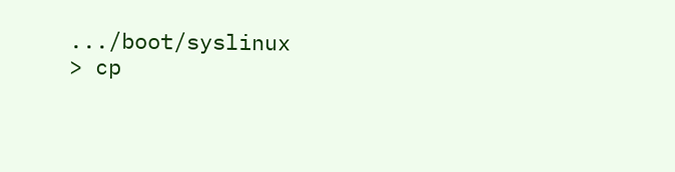.../boot/syslinux
> cp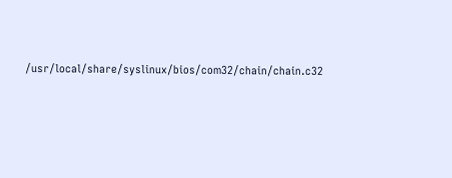/usr/local/share/syslinux/bios/com32/chain/chain.c32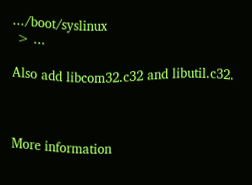.../boot/syslinux
 > ...

Also add libcom32.c32 and libutil.c32.



More information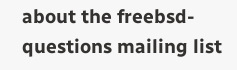about the freebsd-questions mailing list